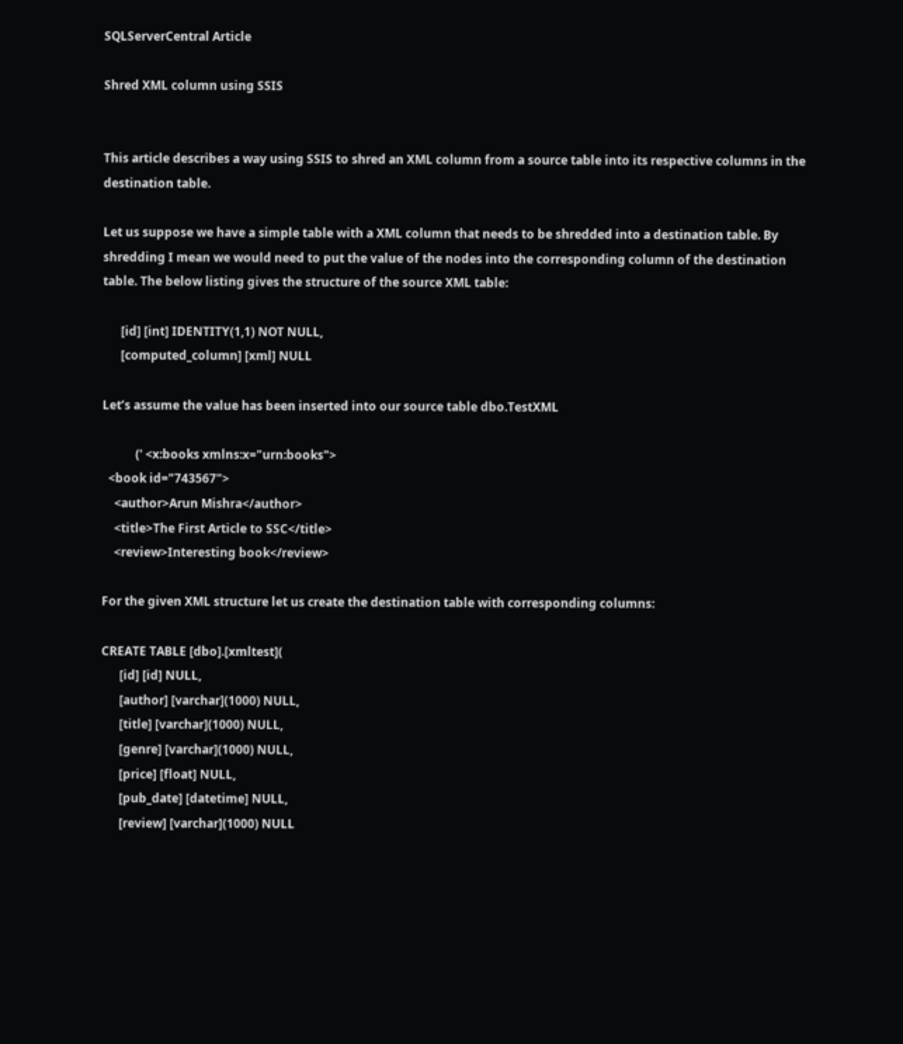SQLServerCentral Article

Shred XML column using SSIS


This article describes a way using SSIS to shred an XML column from a source table into its respective columns in the destination table.

Let us suppose we have a simple table with a XML column that needs to be shredded into a destination table. By shredding I mean we would need to put the value of the nodes into the corresponding column of the destination table. The below listing gives the structure of the source XML table:

      [id] [int] IDENTITY(1,1) NOT NULL,
      [computed_column] [xml] NULL

Let’s assume the value has been inserted into our source table dbo.TestXML

           (' <x:books xmlns:x="urn:books">
  <book id="743567">
    <author>Arun Mishra</author>
    <title>The First Article to SSC</title>
    <review>Interesting book</review>

For the given XML structure let us create the destination table with corresponding columns:

CREATE TABLE [dbo].[xmltest](
      [id] [id] NULL,
      [author] [varchar](1000) NULL,
      [title] [varchar](1000) NULL,
      [genre] [varchar](1000) NULL,
      [price] [float] NULL,
      [pub_date] [datetime] NULL,
      [review] [varchar](1000) NULL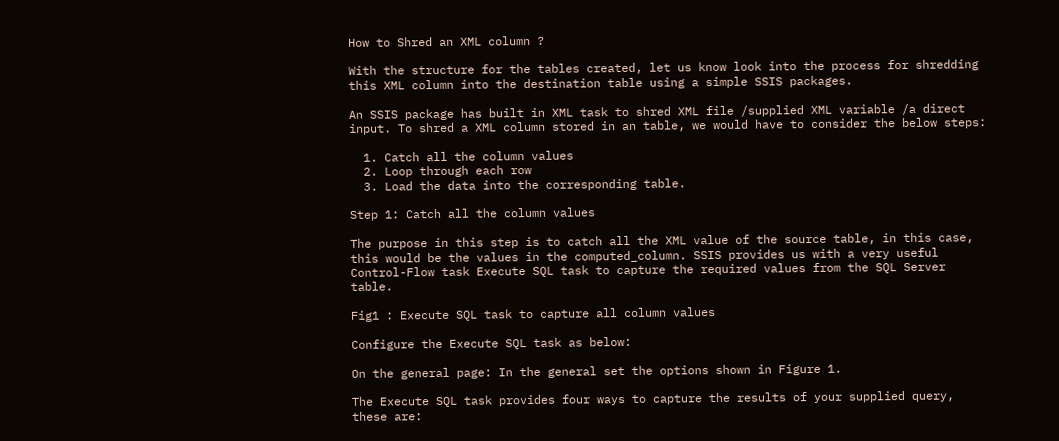How to Shred an XML column ?

With the structure for the tables created, let us know look into the process for shredding this XML column into the destination table using a simple SSIS packages.

An SSIS package has built in XML task to shred XML file /supplied XML variable /a direct input. To shred a XML column stored in an table, we would have to consider the below steps:

  1. Catch all the column values
  2. Loop through each row
  3. Load the data into the corresponding table.

Step 1: Catch all the column values

The purpose in this step is to catch all the XML value of the source table, in this case, this would be the values in the computed_column. SSIS provides us with a very useful Control-Flow task Execute SQL task to capture the required values from the SQL Server table.

Fig1 : Execute SQL task to capture all column values

Configure the Execute SQL task as below:

On the general page: In the general set the options shown in Figure 1.

The Execute SQL task provides four ways to capture the results of your supplied query, these are: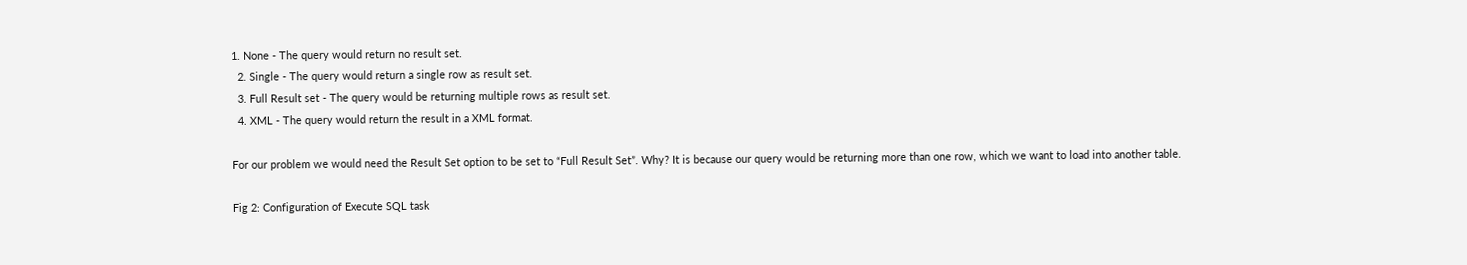1. None - The query would return no result set.
  2. Single - The query would return a single row as result set.
  3. Full Result set - The query would be returning multiple rows as result set.
  4. XML - The query would return the result in a XML format.

For our problem we would need the Result Set option to be set to “Full Result Set”. Why? It is because our query would be returning more than one row, which we want to load into another table.

Fig 2: Configuration of Execute SQL task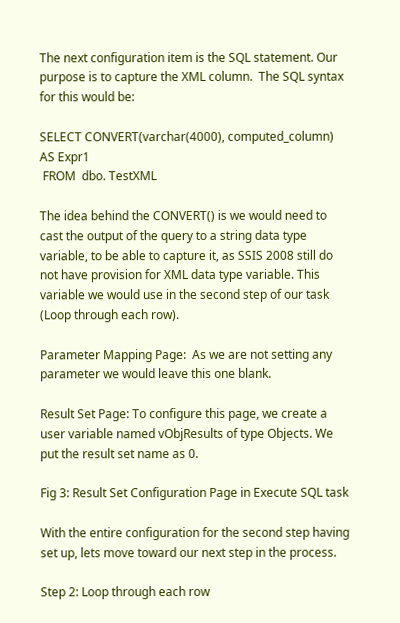The next configuration item is the SQL statement. Our purpose is to capture the XML column.  The SQL syntax for this would be:

SELECT CONVERT(varchar(4000), computed_column) AS Expr1
 FROM  dbo. TestXML

The idea behind the CONVERT() is we would need to cast the output of the query to a string data type variable, to be able to capture it, as SSIS 2008 still do not have provision for XML data type variable. This variable we would use in the second step of our task (Loop through each row).

Parameter Mapping Page:  As we are not setting any parameter we would leave this one blank.

Result Set Page: To configure this page, we create a user variable named vObjResults of type Objects. We put the result set name as 0.

Fig 3: Result Set Configuration Page in Execute SQL task

With the entire configuration for the second step having set up, lets move toward our next step in the process.

Step 2: Loop through each row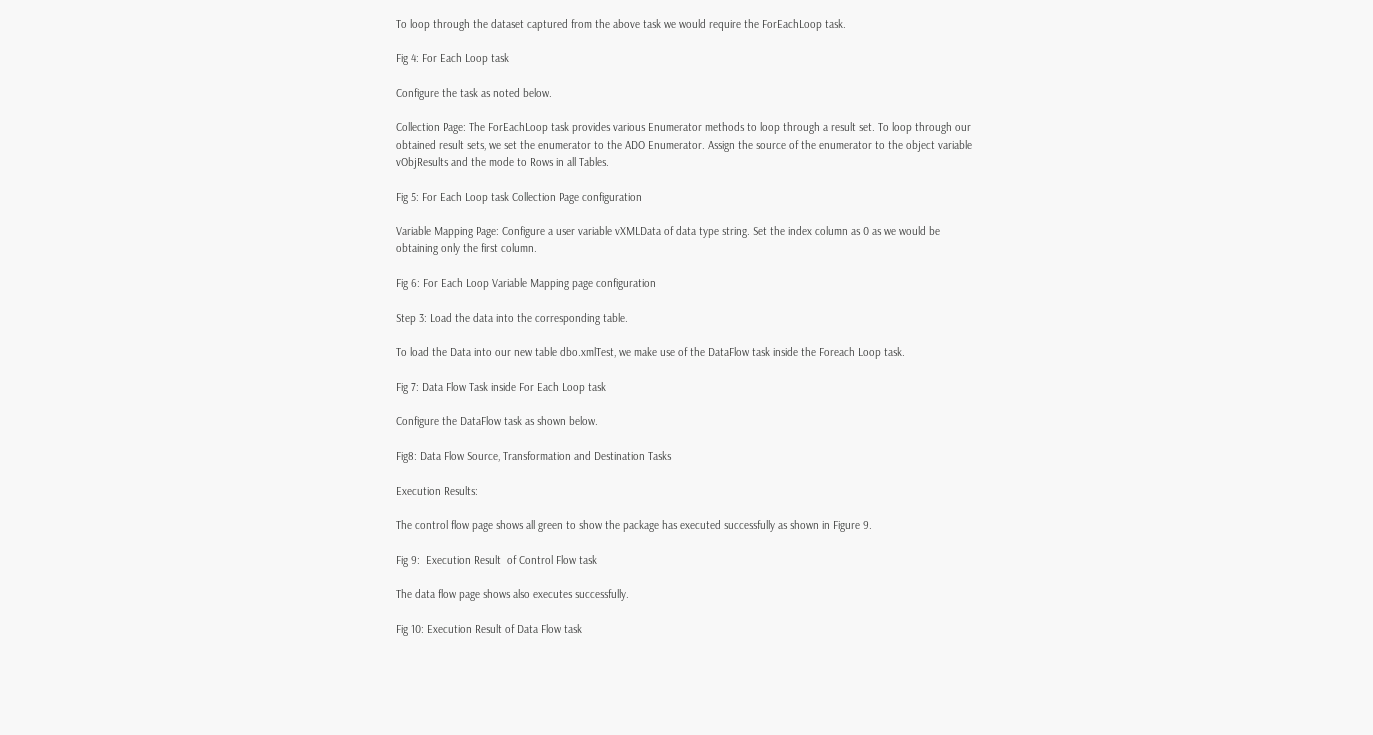To loop through the dataset captured from the above task we would require the ForEachLoop task.

Fig 4: For Each Loop task

Configure the task as noted below.

Collection Page: The ForEachLoop task provides various Enumerator methods to loop through a result set. To loop through our obtained result sets, we set the enumerator to the ADO Enumerator. Assign the source of the enumerator to the object variable vObjResults and the mode to Rows in all Tables.

Fig 5: For Each Loop task Collection Page configuration

Variable Mapping Page: Configure a user variable vXMLData of data type string. Set the index column as 0 as we would be obtaining only the first column.

Fig 6: For Each Loop Variable Mapping page configuration

Step 3: Load the data into the corresponding table.

To load the Data into our new table dbo.xmlTest, we make use of the DataFlow task inside the Foreach Loop task.

Fig 7: Data Flow Task inside For Each Loop task

Configure the DataFlow task as shown below.

Fig8: Data Flow Source, Transformation and Destination Tasks

Execution Results:

The control flow page shows all green to show the package has executed successfully as shown in Figure 9.

Fig 9:  Execution Result  of Control Flow task

The data flow page shows also executes successfully.

Fig 10: Execution Result of Data Flow task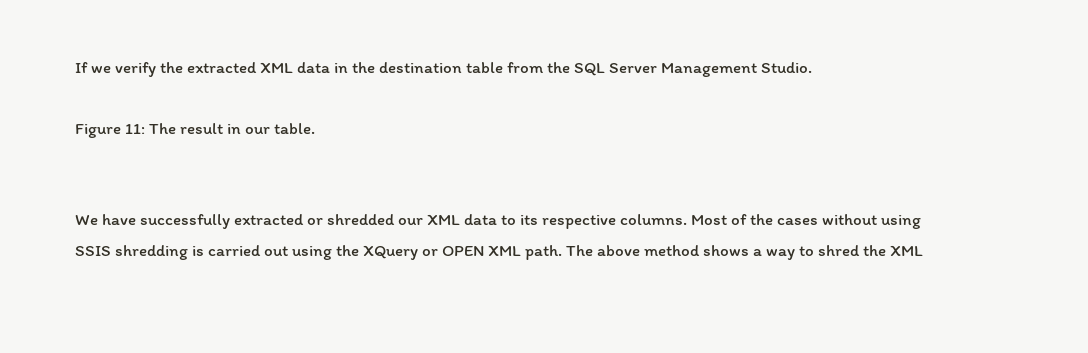If we verify the extracted XML data in the destination table from the SQL Server Management Studio.

Figure 11: The result in our table.


We have successfully extracted or shredded our XML data to its respective columns. Most of the cases without using SSIS shredding is carried out using the XQuery or OPEN XML path. The above method shows a way to shred the XML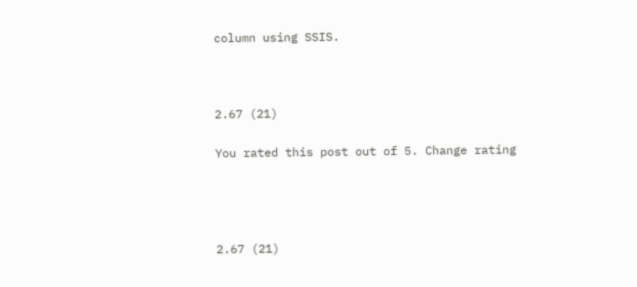column using SSIS.



2.67 (21)

You rated this post out of 5. Change rating




2.67 (21)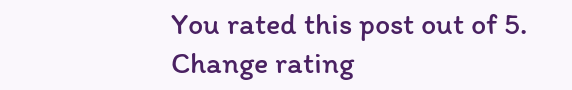You rated this post out of 5. Change rating